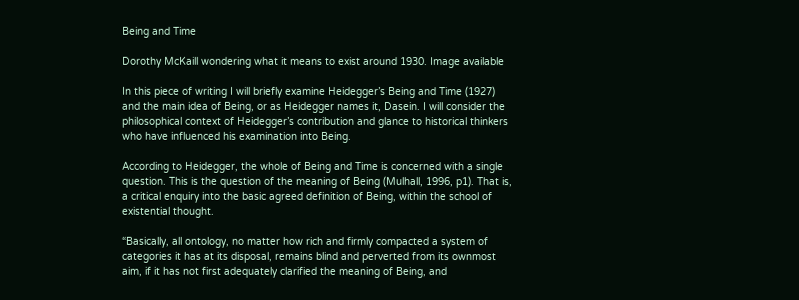Being and Time

Dorothy McKaill wondering what it means to exist around 1930. Image available

In this piece of writing I will briefly examine Heidegger’s Being and Time (1927) and the main idea of Being, or as Heidegger names it, Dasein. I will consider the philosophical context of Heidegger’s contribution and glance to historical thinkers who have influenced his examination into Being.

According to Heidegger, the whole of Being and Time is concerned with a single question. This is the question of the meaning of Being (Mulhall, 1996, p1). That is, a critical enquiry into the basic agreed definition of Being, within the school of existential thought.

“Basically, all ontology, no matter how rich and firmly compacted a system of categories it has at its disposal, remains blind and perverted from its ownmost aim, if it has not first adequately clarified the meaning of Being, and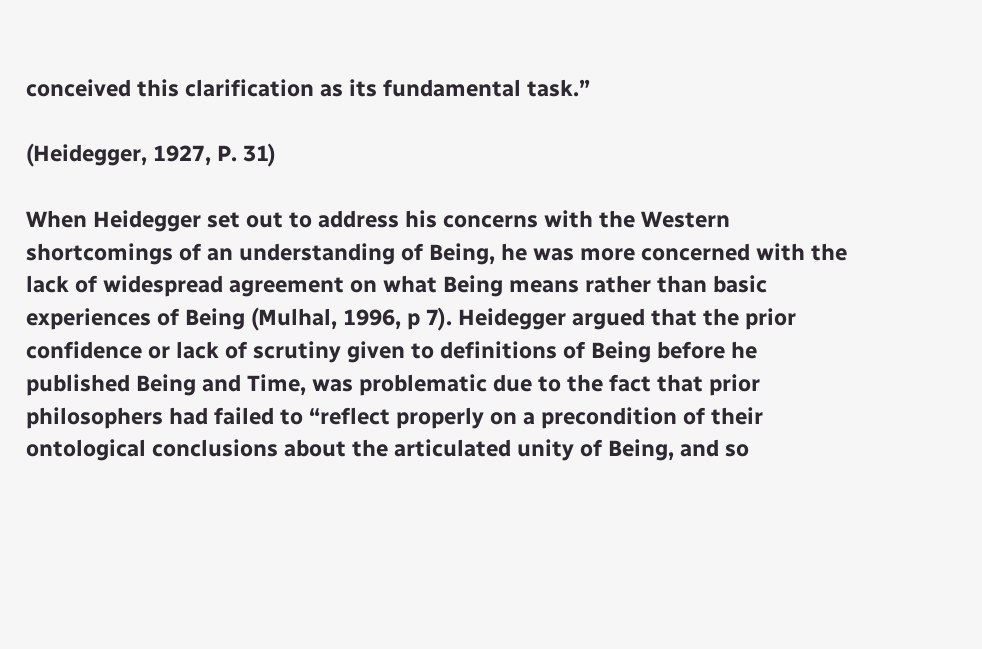conceived this clarification as its fundamental task.”

(Heidegger, 1927, P. 31)

When Heidegger set out to address his concerns with the Western shortcomings of an understanding of Being, he was more concerned with the lack of widespread agreement on what Being means rather than basic experiences of Being (Mulhal, 1996, p 7). Heidegger argued that the prior confidence or lack of scrutiny given to definitions of Being before he published Being and Time, was problematic due to the fact that prior philosophers had failed to “reflect properly on a precondition of their ontological conclusions about the articulated unity of Being, and so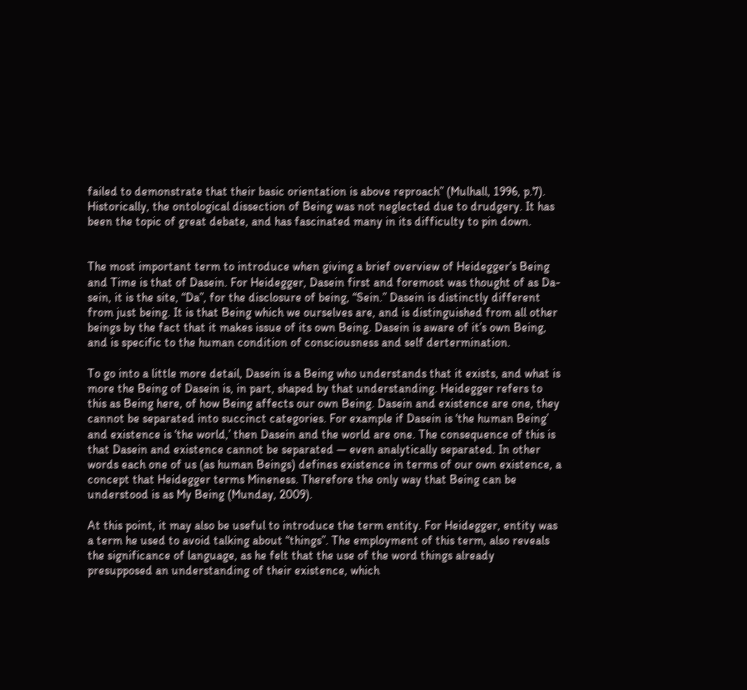failed to demonstrate that their basic orientation is above reproach” (Mulhall, 1996, p.7). Historically, the ontological dissection of Being was not neglected due to drudgery. It has been the topic of great debate, and has fascinated many in its difficulty to pin down.


The most important term to introduce when giving a brief overview of Heidegger’s Being and Time is that of Dasein. For Heidegger, Dasein first and foremost was thought of as Da-sein, it is the site, “Da”, for the disclosure of being, “Sein.” Dasein is distinctly different from just being. It is that Being which we ourselves are, and is distinguished from all other beings by the fact that it makes issue of its own Being. Dasein is aware of it’s own Being, and is specific to the human condition of consciousness and self dertermination.

To go into a little more detail, Dasein is a Being who understands that it exists, and what is more the Being of Dasein is, in part, shaped by that understanding. Heidegger refers to this as Being here, of how Being affects our own Being. Dasein and existence are one, they cannot be separated into succinct categories. For example if Dasein is ‘the human Being’ and existence is ‘the world,’ then Dasein and the world are one. The consequence of this is that Dasein and existence cannot be separated — even analytically separated. In other words each one of us (as human Beings) defines existence in terms of our own existence, a concept that Heidegger terms Mineness. Therefore the only way that Being can be understood is as My Being (Munday, 2009).

At this point, it may also be useful to introduce the term entity. For Heidegger, entity was a term he used to avoid talking about “things”. The employment of this term, also reveals the significance of language, as he felt that the use of the word things already presupposed an understanding of their existence, which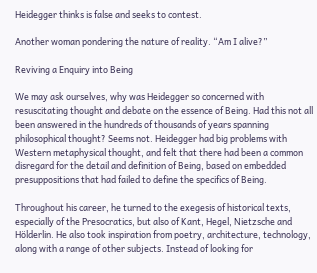Heidegger thinks is false and seeks to contest.

Another woman pondering the nature of reality. “Am I alive?”

Reviving a Enquiry into Being

We may ask ourselves, why was Heidegger so concerned with resuscitating thought and debate on the essence of Being. Had this not all been answered in the hundreds of thousands of years spanning philosophical thought? Seems not. Heidegger had big problems with Western metaphysical thought, and felt that there had been a common disregard for the detail and definition of Being, based on embedded presuppositions that had failed to define the specifics of Being.

Throughout his career, he turned to the exegesis of historical texts, especially of the Presocratics, but also of Kant, Hegel, Nietzsche and Hölderlin. He also took inspiration from poetry, architecture, technology, along with a range of other subjects. Instead of looking for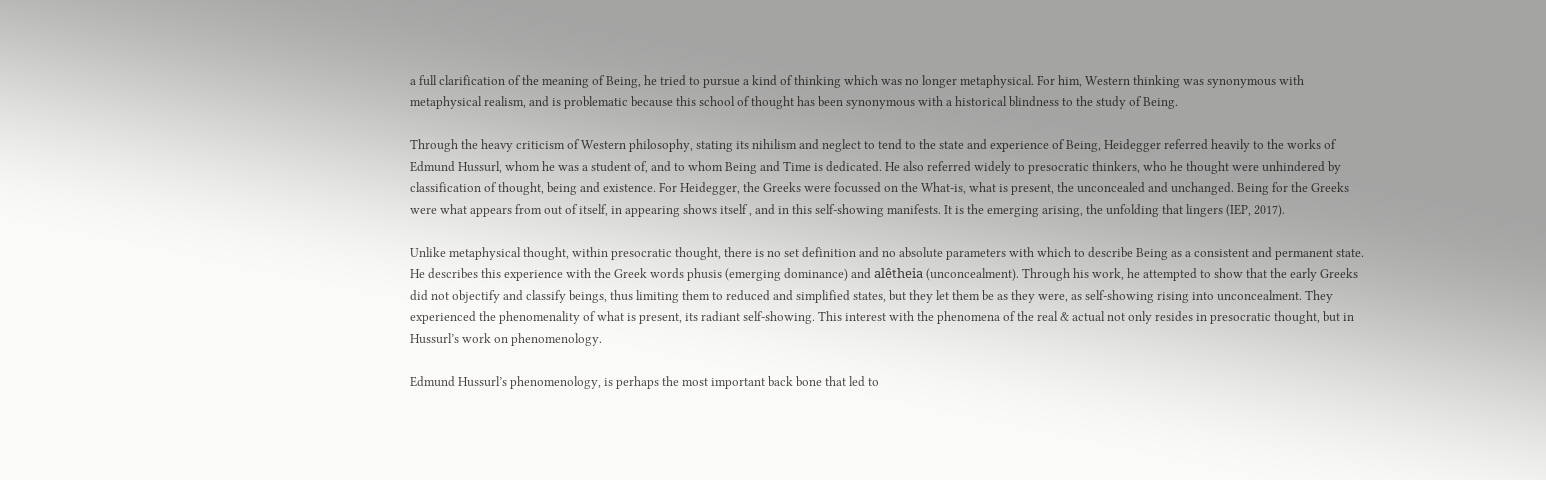a full clarification of the meaning of Being, he tried to pursue a kind of thinking which was no longer metaphysical. For him, Western thinking was synonymous with metaphysical realism, and is problematic because this school of thought has been synonymous with a historical blindness to the study of Being.

Through the heavy criticism of Western philosophy, stating its nihilism and neglect to tend to the state and experience of Being, Heidegger referred heavily to the works of Edmund Hussurl, whom he was a student of, and to whom Being and Time is dedicated. He also referred widely to presocratic thinkers, who he thought were unhindered by classification of thought, being and existence. For Heidegger, the Greeks were focussed on the What-is, what is present, the unconcealed and unchanged. Being for the Greeks were what appears from out of itself, in appearing shows itself , and in this self-showing manifests. It is the emerging arising, the unfolding that lingers (IEP, 2017).

Unlike metaphysical thought, within presocratic thought, there is no set definition and no absolute parameters with which to describe Being as a consistent and permanent state. He describes this experience with the Greek words phusis (emerging dominance) and alêtheia (unconcealment). Through his work, he attempted to show that the early Greeks did not objectify and classify beings, thus limiting them to reduced and simplified states, but they let them be as they were, as self-showing rising into unconcealment. They experienced the phenomenality of what is present, its radiant self-showing. This interest with the phenomena of the real & actual not only resides in presocratic thought, but in Hussurl’s work on phenomenology.

Edmund Hussurl’s phenomenology, is perhaps the most important back bone that led to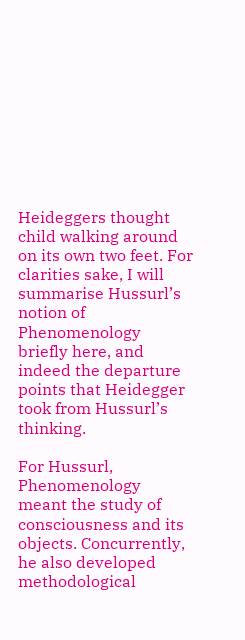Heideggers thought child walking around on its own two feet. For clarities sake, I will summarise Hussurl’s notion of Phenomenology briefly here, and indeed the departure points that Heidegger took from Hussurl’s thinking.

For Hussurl, Phenomenology meant the study of consciousness and its objects. Concurrently, he also developed methodological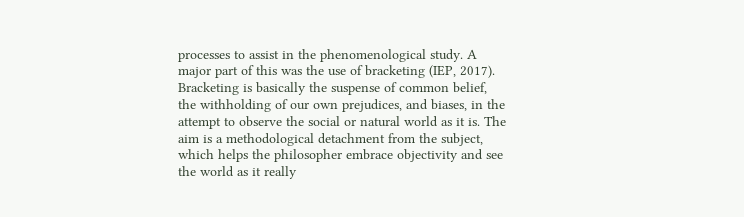processes to assist in the phenomenological study. A major part of this was the use of bracketing (IEP, 2017). Bracketing is basically the suspense of common belief, the withholding of our own prejudices, and biases, in the attempt to observe the social or natural world as it is. The aim is a methodological detachment from the subject, which helps the philosopher embrace objectivity and see the world as it really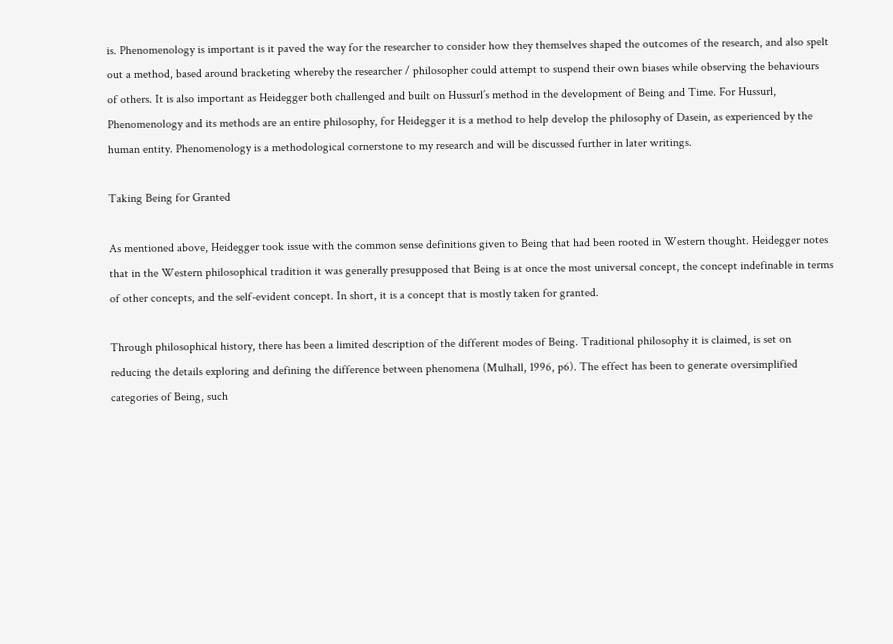is. Phenomenology is important is it paved the way for the researcher to consider how they themselves shaped the outcomes of the research, and also spelt out a method, based around bracketing whereby the researcher / philosopher could attempt to suspend their own biases while observing the behaviours of others. It is also important as Heidegger both challenged and built on Hussurl’s method in the development of Being and Time. For Hussurl, Phenomenology and its methods are an entire philosophy, for Heidegger it is a method to help develop the philosophy of Dasein, as experienced by the human entity. Phenomenology is a methodological cornerstone to my research and will be discussed further in later writings.

Taking Being for Granted

As mentioned above, Heidegger took issue with the common sense definitions given to Being that had been rooted in Western thought. Heidegger notes that in the Western philosophical tradition it was generally presupposed that Being is at once the most universal concept, the concept indefinable in terms of other concepts, and the self-evident concept. In short, it is a concept that is mostly taken for granted.

Through philosophical history, there has been a limited description of the different modes of Being. Traditional philosophy it is claimed, is set on reducing the details exploring and defining the difference between phenomena (Mulhall, 1996, p6). The effect has been to generate oversimplified categories of Being, such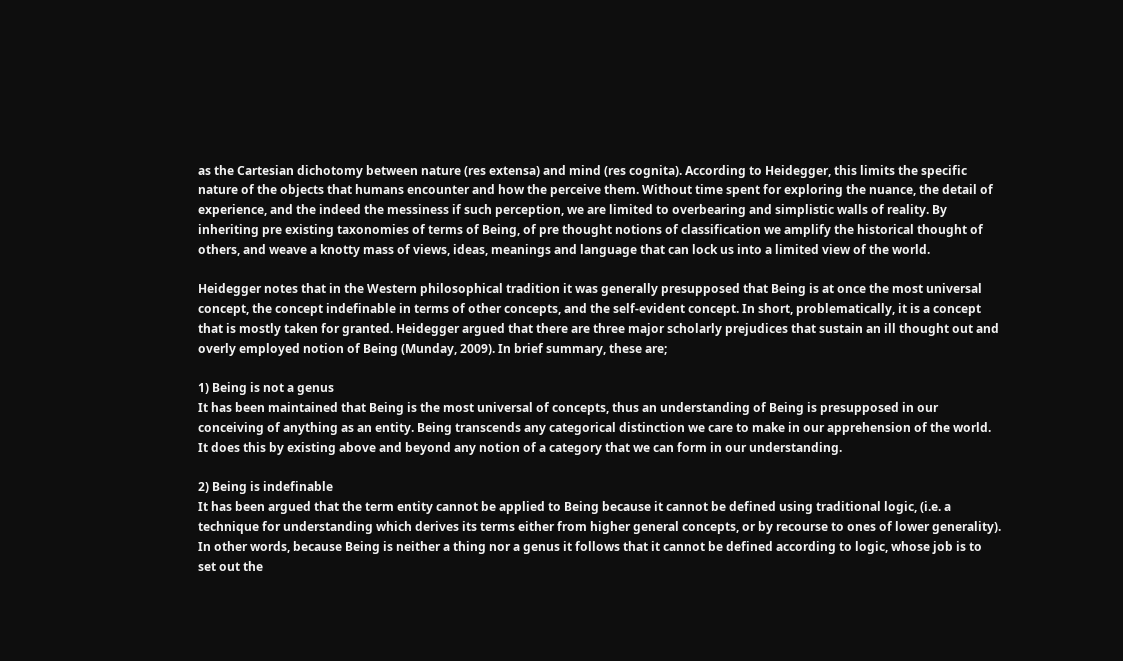as the Cartesian dichotomy between nature (res extensa) and mind (res cognita). According to Heidegger, this limits the specific nature of the objects that humans encounter and how the perceive them. Without time spent for exploring the nuance, the detail of experience, and the indeed the messiness if such perception, we are limited to overbearing and simplistic walls of reality. By inheriting pre existing taxonomies of terms of Being, of pre thought notions of classification we amplify the historical thought of others, and weave a knotty mass of views, ideas, meanings and language that can lock us into a limited view of the world.

Heidegger notes that in the Western philosophical tradition it was generally presupposed that Being is at once the most universal concept, the concept indefinable in terms of other concepts, and the self-evident concept. In short, problematically, it is a concept that is mostly taken for granted. Heidegger argued that there are three major scholarly prejudices that sustain an ill thought out and overly employed notion of Being (Munday, 2009). In brief summary, these are;

1) Being is not a genus
It has been maintained that Being is the most universal of concepts, thus an understanding of Being is presupposed in our conceiving of anything as an entity. Being transcends any categorical distinction we care to make in our apprehension of the world. It does this by existing above and beyond any notion of a category that we can form in our understanding.

2) Being is indefinable
It has been argued that the term entity cannot be applied to Being because it cannot be defined using traditional logic, (i.e. a technique for understanding which derives its terms either from higher general concepts, or by recourse to ones of lower generality). In other words, because Being is neither a thing nor a genus it follows that it cannot be defined according to logic, whose job is to set out the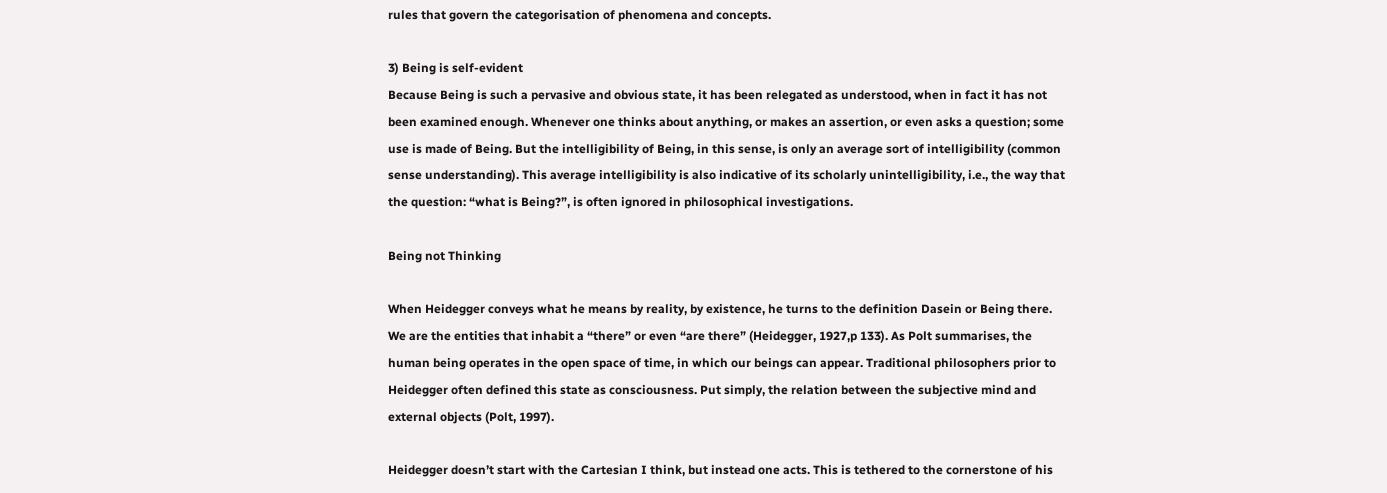rules that govern the categorisation of phenomena and concepts.

3) Being is self-evident
Because Being is such a pervasive and obvious state, it has been relegated as understood, when in fact it has not been examined enough. Whenever one thinks about anything, or makes an assertion, or even asks a question; some use is made of Being. But the intelligibility of Being, in this sense, is only an average sort of intelligibility (common sense understanding). This average intelligibility is also indicative of its scholarly unintelligibility, i.e., the way that the question: “what is Being?”, is often ignored in philosophical investigations.

Being not Thinking

When Heidegger conveys what he means by reality, by existence, he turns to the definition Dasein or Being there. We are the entities that inhabit a “there” or even “are there” (Heidegger, 1927,p 133). As Polt summarises, the human being operates in the open space of time, in which our beings can appear. Traditional philosophers prior to Heidegger often defined this state as consciousness. Put simply, the relation between the subjective mind and external objects (Polt, 1997).

Heidegger doesn’t start with the Cartesian I think, but instead one acts. This is tethered to the cornerstone of his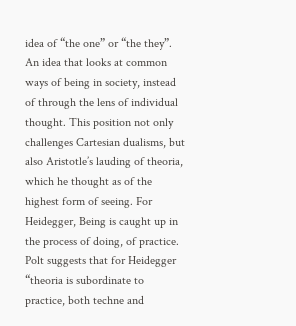idea of “the one” or “the they”. An idea that looks at common ways of being in society, instead of through the lens of individual thought. This position not only challenges Cartesian dualisms, but also Aristotle’s lauding of theoria, which he thought as of the highest form of seeing. For Heidegger, Being is caught up in the process of doing, of practice. Polt suggests that for Heidegger “theoria is subordinate to practice, both techne and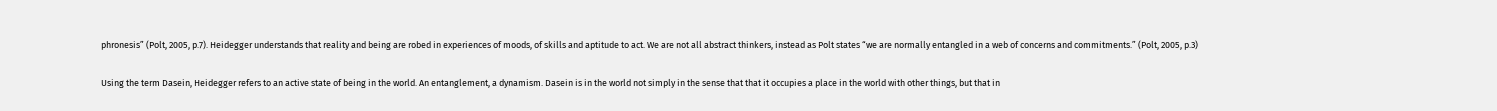phronesis” (Polt, 2005, p.7). Heidegger understands that reality and being are robed in experiences of moods, of skills and aptitude to act. We are not all abstract thinkers, instead as Polt states “we are normally entangled in a web of concerns and commitments.” (Polt, 2005, p.3)

Using the term Dasein, Heidegger refers to an active state of being in the world. An entanglement, a dynamism. Dasein is in the world not simply in the sense that that it occupies a place in the world with other things, but that in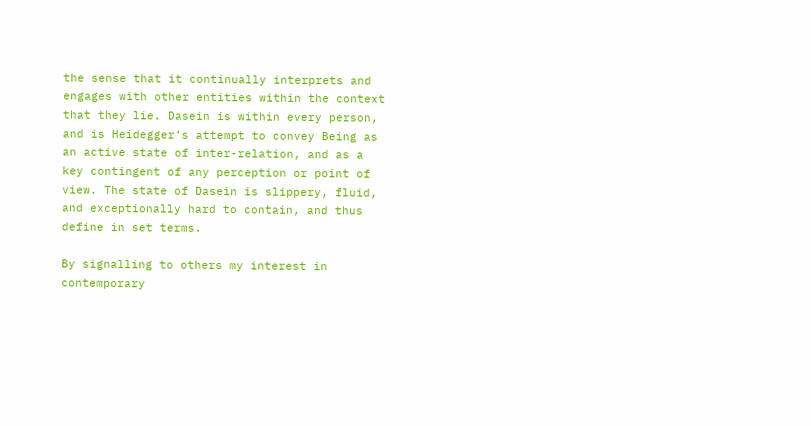the sense that it continually interprets and engages with other entities within the context that they lie. Dasein is within every person, and is Heidegger’s attempt to convey Being as an active state of inter-relation, and as a key contingent of any perception or point of view. The state of Dasein is slippery, fluid, and exceptionally hard to contain, and thus define in set terms.

By signalling to others my interest in contemporary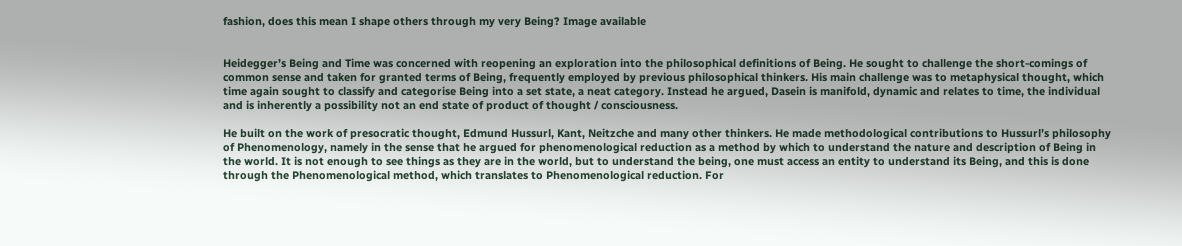fashion, does this mean I shape others through my very Being? Image available


Heidegger’s Being and Time was concerned with reopening an exploration into the philosophical definitions of Being. He sought to challenge the short-comings of common sense and taken for granted terms of Being, frequently employed by previous philosophical thinkers. His main challenge was to metaphysical thought, which time again sought to classify and categorise Being into a set state, a neat category. Instead he argued, Dasein is manifold, dynamic and relates to time, the individual and is inherently a possibility not an end state of product of thought / consciousness.

He built on the work of presocratic thought, Edmund Hussurl, Kant, Neitzche and many other thinkers. He made methodological contributions to Hussurl’s philosophy of Phenomenology, namely in the sense that he argued for phenomenological reduction as a method by which to understand the nature and description of Being in the world. It is not enough to see things as they are in the world, but to understand the being, one must access an entity to understand its Being, and this is done through the Phenomenological method, which translates to Phenomenological reduction. For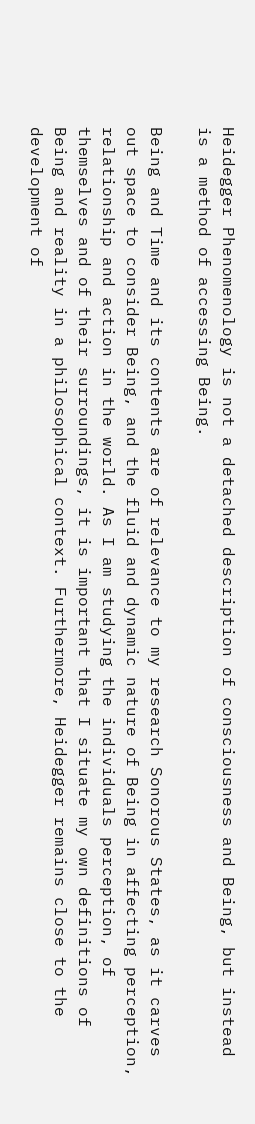Heidegger Phenomenology is not a detached description of consciousness and Being, but instead is a method of accessing Being.

Being and Time and its contents are of relevance to my research Sonorous States, as it carves out space to consider Being, and the fluid and dynamic nature of Being in affecting perception, relationship and action in the world. As I am studying the individuals perception, of themselves and of their surroundings, it is important that I situate my own definitions of Being and reality in a philosophical context. Furthermore, Heidegger remains close to the development of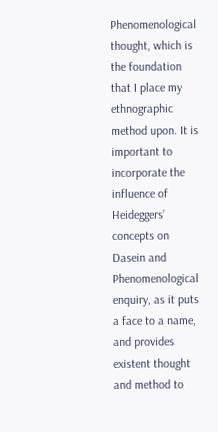Phenomenological thought, which is the foundation that I place my ethnographic method upon. It is important to incorporate the influence of Heideggers’ concepts on Dasein and Phenomenological enquiry, as it puts a face to a name, and provides existent thought and method to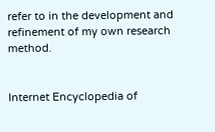refer to in the development and refinement of my own research method.


Internet Encyclopedia of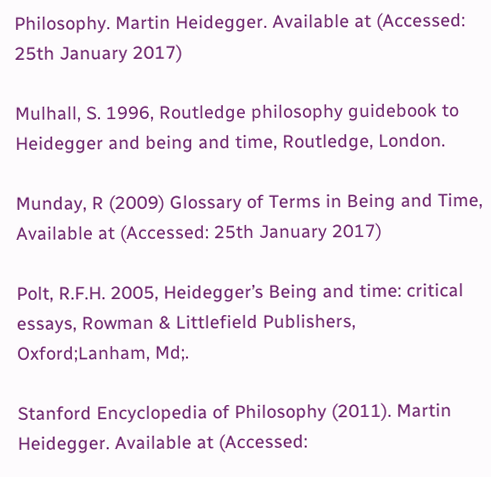Philosophy. Martin Heidegger. Available at (Accessed: 25th January 2017)

Mulhall, S. 1996, Routledge philosophy guidebook to Heidegger and being and time, Routledge, London.

Munday, R (2009) Glossary of Terms in Being and Time, Available at (Accessed: 25th January 2017)

Polt, R.F.H. 2005, Heidegger’s Being and time: critical essays, Rowman & Littlefield Publishers, Oxford;Lanham, Md;.

Stanford Encyclopedia of Philosophy (2011). Martin Heidegger. Available at (Accessed: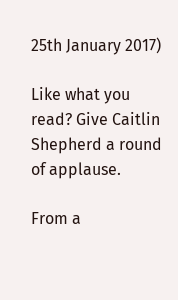25th January 2017)

Like what you read? Give Caitlin Shepherd a round of applause.

From a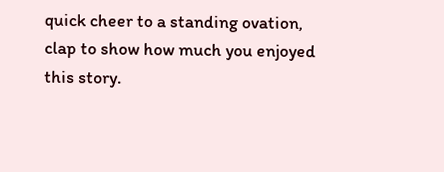quick cheer to a standing ovation, clap to show how much you enjoyed this story.